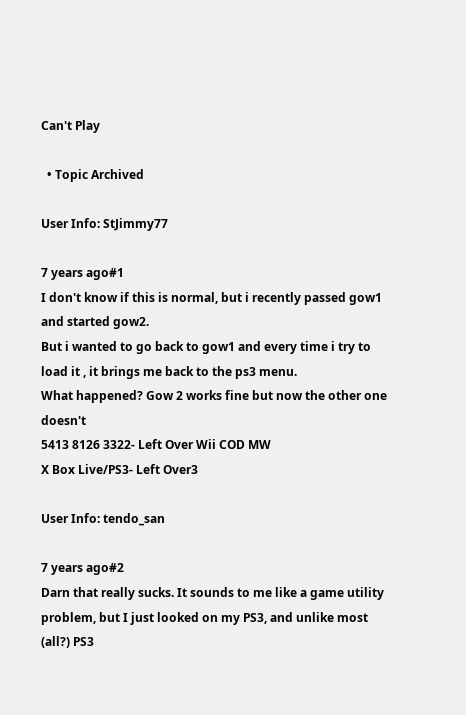Can't Play

  • Topic Archived

User Info: StJimmy77

7 years ago#1
I don't know if this is normal, but i recently passed gow1 and started gow2.
But i wanted to go back to gow1 and every time i try to load it , it brings me back to the ps3 menu.
What happened? Gow 2 works fine but now the other one doesn't
5413 8126 3322- Left Over Wii COD MW
X Box Live/PS3- Left Over3

User Info: tendo_san

7 years ago#2
Darn that really sucks. It sounds to me like a game utility problem, but I just looked on my PS3, and unlike most (all?) PS3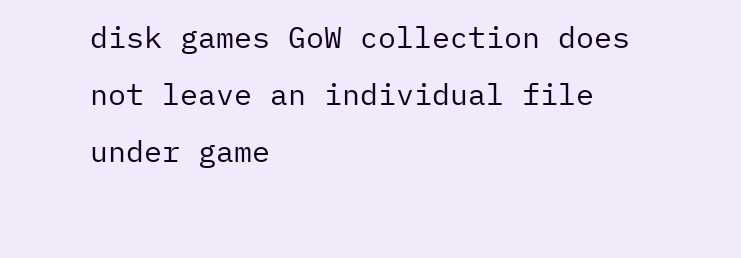disk games GoW collection does not leave an individual file under game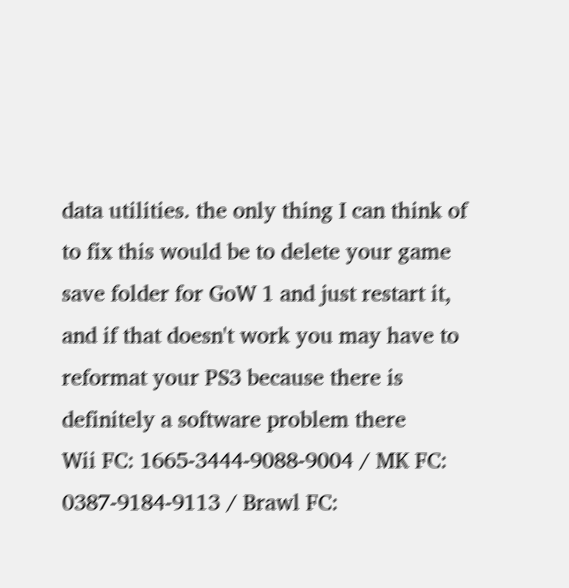data utilities. the only thing I can think of to fix this would be to delete your game save folder for GoW 1 and just restart it, and if that doesn't work you may have to reformat your PS3 because there is definitely a software problem there
Wii FC: 1665-3444-9088-9004 / MK FC: 0387-9184-9113 / Brawl FC: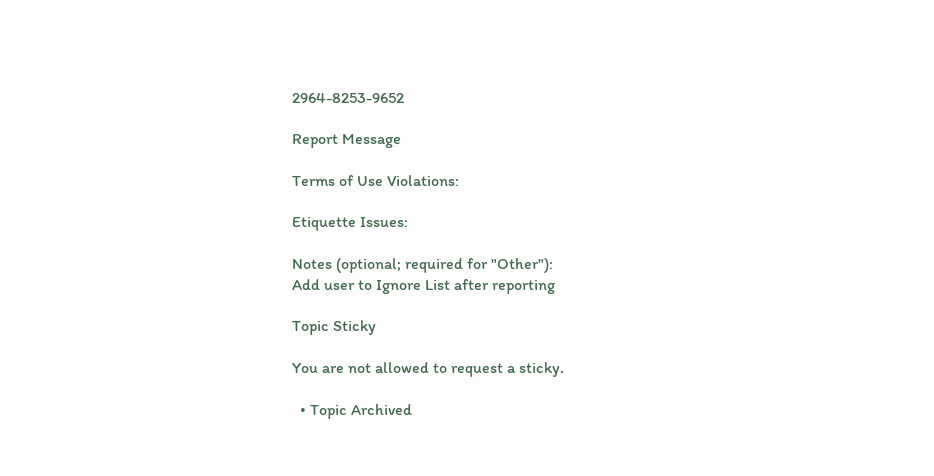2964-8253-9652

Report Message

Terms of Use Violations:

Etiquette Issues:

Notes (optional; required for "Other"):
Add user to Ignore List after reporting

Topic Sticky

You are not allowed to request a sticky.

  • Topic Archived